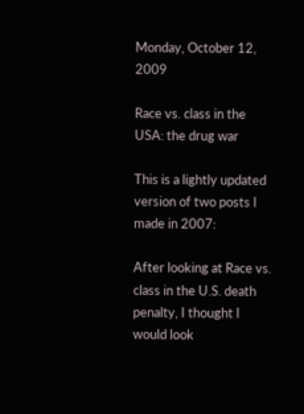Monday, October 12, 2009

Race vs. class in the USA: the drug war

This is a lightly updated version of two posts I made in 2007:

After looking at Race vs. class in the U.S. death penalty, I thought I would look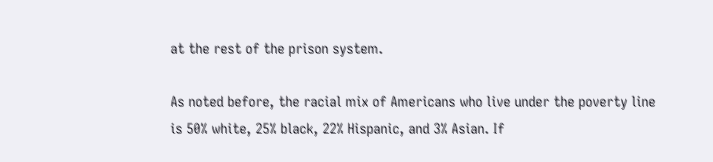at the rest of the prison system.

As noted before, the racial mix of Americans who live under the poverty line is 50% white, 25% black, 22% Hispanic, and 3% Asian. If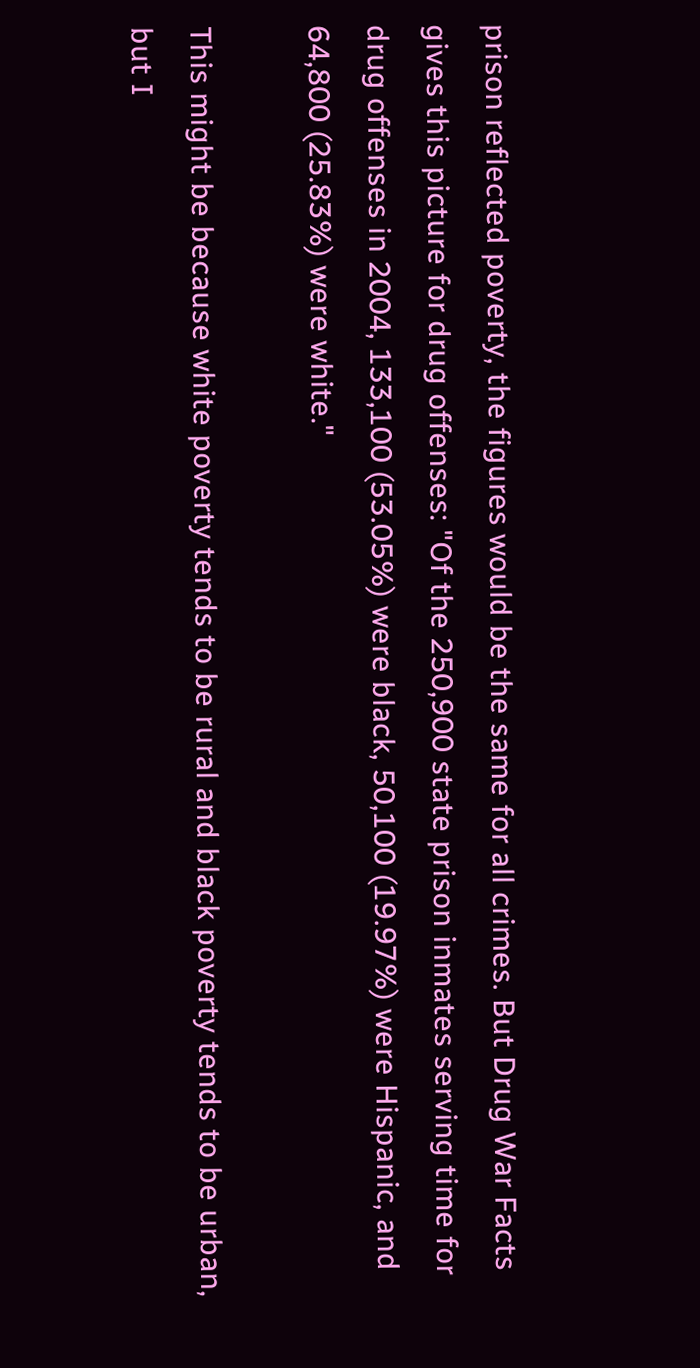prison reflected poverty, the figures would be the same for all crimes. But Drug War Facts gives this picture for drug offenses: "Of the 250,900 state prison inmates serving time for drug offenses in 2004, 133,100 (53.05%) were black, 50,100 (19.97%) were Hispanic, and 64,800 (25.83%) were white."

This might be because white poverty tends to be rural and black poverty tends to be urban, but I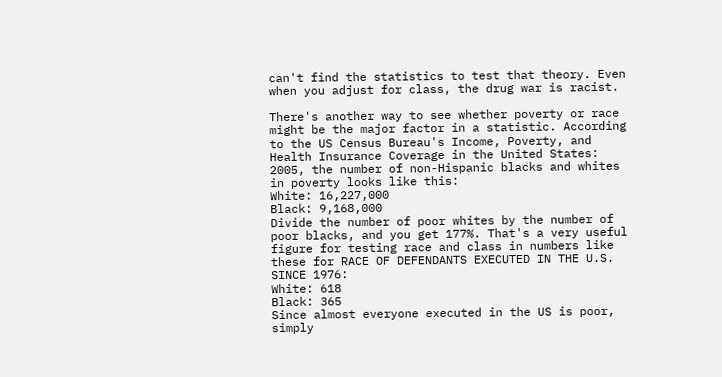can't find the statistics to test that theory. Even when you adjust for class, the drug war is racist.

There's another way to see whether poverty or race might be the major factor in a statistic. According to the US Census Bureau's Income, Poverty, and Health Insurance Coverage in the United States: 2005, the number of non-Hispanic blacks and whites in poverty looks like this:
White: 16,227,000
Black: 9,168,000
Divide the number of poor whites by the number of poor blacks, and you get 177%. That's a very useful figure for testing race and class in numbers like these for RACE OF DEFENDANTS EXECUTED IN THE U.S. SINCE 1976:
White: 618
Black: 365
Since almost everyone executed in the US is poor, simply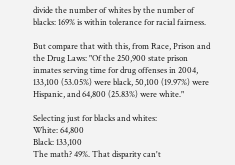divide the number of whites by the number of blacks: 169% is within tolerance for racial fairness.

But compare that with this, from Race, Prison and the Drug Laws: "Of the 250,900 state prison inmates serving time for drug offenses in 2004, 133,100 (53.05%) were black, 50,100 (19.97%) were Hispanic, and 64,800 (25.83%) were white."

Selecting just for blacks and whites:
White: 64,800
Black: 133,100
The math? 49%. That disparity can't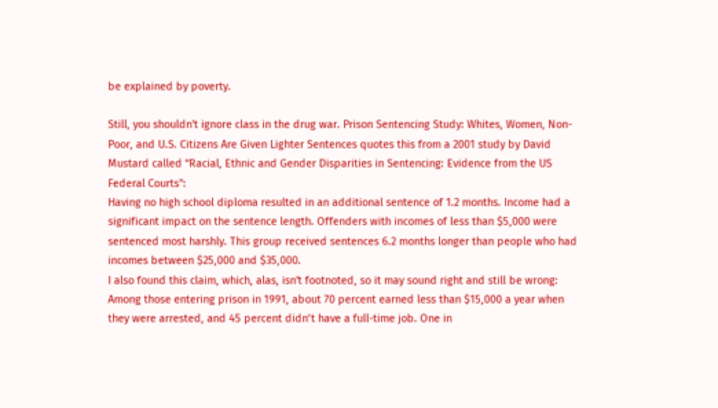be explained by poverty.

Still, you shouldn't ignore class in the drug war. Prison Sentencing Study: Whites, Women, Non-Poor, and U.S. Citizens Are Given Lighter Sentences quotes this from a 2001 study by David Mustard called “Racial, Ethnic and Gender Disparities in Sentencing: Evidence from the US Federal Courts":
Having no high school diploma resulted in an additional sentence of 1.2 months. Income had a significant impact on the sentence length. Offenders with incomes of less than $5,000 were sentenced most harshly. This group received sentences 6.2 months longer than people who had incomes between $25,000 and $35,000.
I also found this claim, which, alas, isn't footnoted, so it may sound right and still be wrong:
Among those entering prison in 1991, about 70 percent earned less than $15,000 a year when they were arrested, and 45 percent didn’t have a full-time job. One in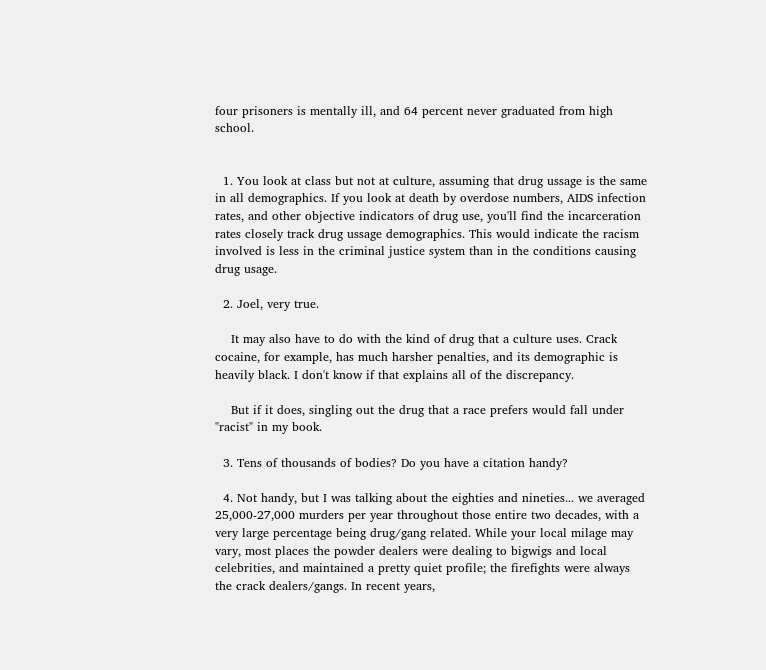four prisoners is mentally ill, and 64 percent never graduated from high school.


  1. You look at class but not at culture, assuming that drug ussage is the same in all demographics. If you look at death by overdose numbers, AIDS infection rates, and other objective indicators of drug use, you'll find the incarceration rates closely track drug ussage demographics. This would indicate the racism involved is less in the criminal justice system than in the conditions causing drug usage.

  2. Joel, very true.

    It may also have to do with the kind of drug that a culture uses. Crack cocaine, for example, has much harsher penalties, and its demographic is heavily black. I don't know if that explains all of the discrepancy.

    But if it does, singling out the drug that a race prefers would fall under "racist" in my book.

  3. Tens of thousands of bodies? Do you have a citation handy?

  4. Not handy, but I was talking about the eighties and nineties... we averaged 25,000-27,000 murders per year throughout those entire two decades, with a very large percentage being drug/gang related. While your local milage may vary, most places the powder dealers were dealing to bigwigs and local celebrities, and maintained a pretty quiet profile; the firefights were always the crack dealers/gangs. In recent years,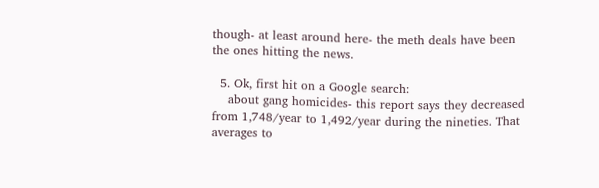though- at least around here- the meth deals have been the ones hitting the news.

  5. Ok, first hit on a Google search:
    about gang homicides- this report says they decreased from 1,748/year to 1,492/year during the nineties. That averages to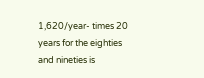1,620/year- times 20 years for the eighties and nineties is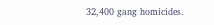32,400 gang homicides.